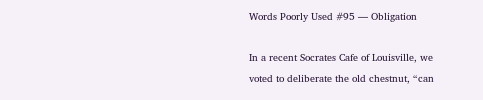Words Poorly Used #95 — Obligation

In a recent Socrates Cafe of Louisville, we voted to deliberate the old chestnut, “can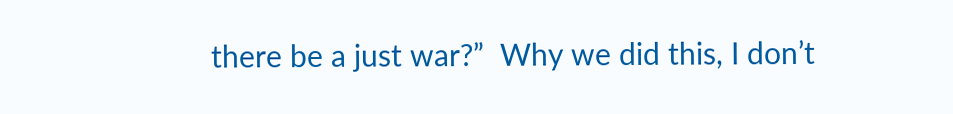there be a just war?”  Why we did this, I don’t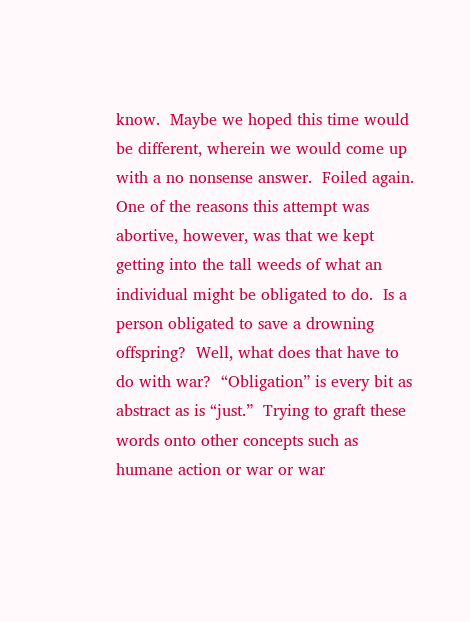know.  Maybe we hoped this time would be different, wherein we would come up with a no nonsense answer.  Foiled again.  One of the reasons this attempt was abortive, however, was that we kept getting into the tall weeds of what an individual might be obligated to do.  Is a person obligated to save a drowning offspring?  Well, what does that have to do with war?  “Obligation” is every bit as abstract as is “just.”  Trying to graft these words onto other concepts such as humane action or war or war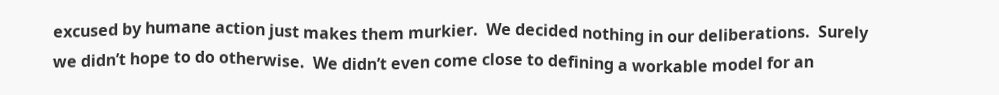excused by humane action just makes them murkier.  We decided nothing in our deliberations.  Surely we didn’t hope to do otherwise.  We didn’t even come close to defining a workable model for an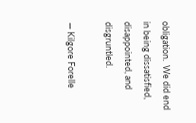obligation.  We did end in being dissatisfied, disappointed, and disgruntled.

— Kilgore Forelle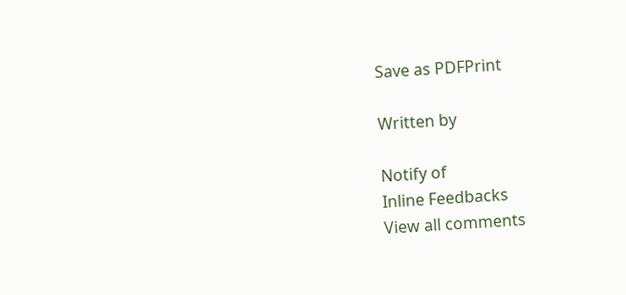Save as PDFPrint

Written by

Notify of
Inline Feedbacks
View all comments